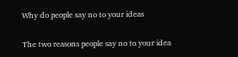Why do people say no to your ideas

The two reasons people say no to your idea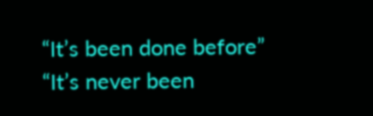“It’s been done before”
“It’s never been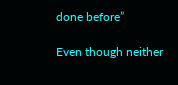done before”

Even though neither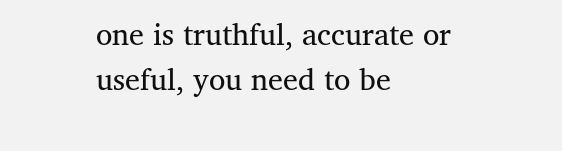one is truthful, accurate or useful, you need to be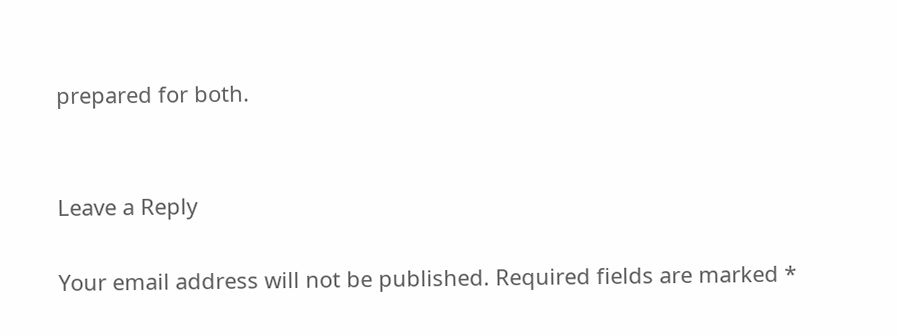prepared for both.


Leave a Reply

Your email address will not be published. Required fields are marked *